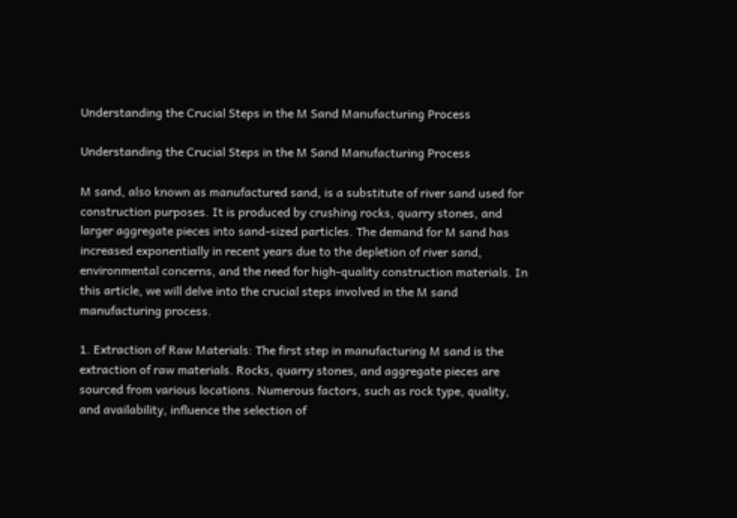Understanding the Crucial Steps in the M Sand Manufacturing Process

Understanding the Crucial Steps in the M Sand Manufacturing Process

M sand, also known as manufactured sand, is a substitute of river sand used for construction purposes. It is produced by crushing rocks, quarry stones, and larger aggregate pieces into sand-sized particles. The demand for M sand has increased exponentially in recent years due to the depletion of river sand, environmental concerns, and the need for high-quality construction materials. In this article, we will delve into the crucial steps involved in the M sand manufacturing process.

1. Extraction of Raw Materials: The first step in manufacturing M sand is the extraction of raw materials. Rocks, quarry stones, and aggregate pieces are sourced from various locations. Numerous factors, such as rock type, quality, and availability, influence the selection of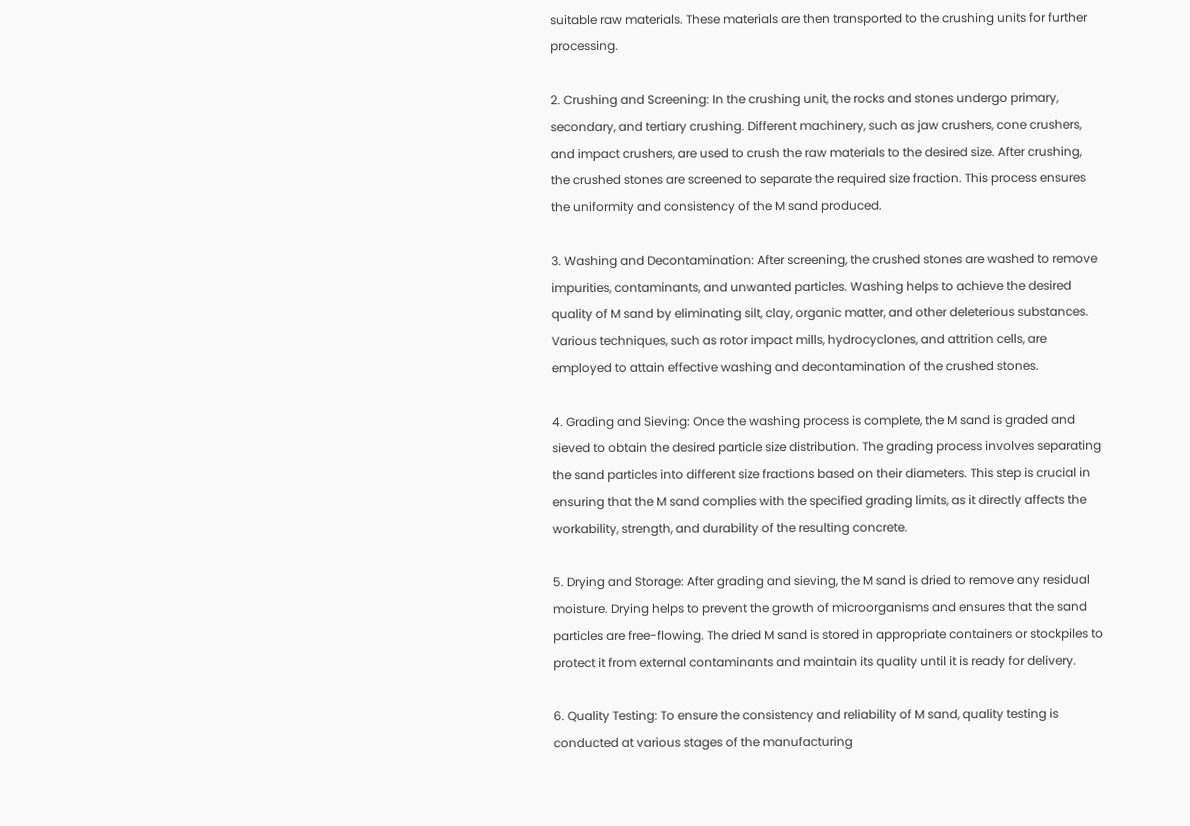suitable raw materials. These materials are then transported to the crushing units for further processing.

2. Crushing and Screening: In the crushing unit, the rocks and stones undergo primary, secondary, and tertiary crushing. Different machinery, such as jaw crushers, cone crushers, and impact crushers, are used to crush the raw materials to the desired size. After crushing, the crushed stones are screened to separate the required size fraction. This process ensures the uniformity and consistency of the M sand produced.

3. Washing and Decontamination: After screening, the crushed stones are washed to remove impurities, contaminants, and unwanted particles. Washing helps to achieve the desired quality of M sand by eliminating silt, clay, organic matter, and other deleterious substances. Various techniques, such as rotor impact mills, hydrocyclones, and attrition cells, are employed to attain effective washing and decontamination of the crushed stones.

4. Grading and Sieving: Once the washing process is complete, the M sand is graded and sieved to obtain the desired particle size distribution. The grading process involves separating the sand particles into different size fractions based on their diameters. This step is crucial in ensuring that the M sand complies with the specified grading limits, as it directly affects the workability, strength, and durability of the resulting concrete.

5. Drying and Storage: After grading and sieving, the M sand is dried to remove any residual moisture. Drying helps to prevent the growth of microorganisms and ensures that the sand particles are free-flowing. The dried M sand is stored in appropriate containers or stockpiles to protect it from external contaminants and maintain its quality until it is ready for delivery.

6. Quality Testing: To ensure the consistency and reliability of M sand, quality testing is conducted at various stages of the manufacturing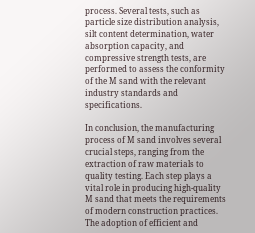process. Several tests, such as particle size distribution analysis, silt content determination, water absorption capacity, and compressive strength tests, are performed to assess the conformity of the M sand with the relevant industry standards and specifications.

In conclusion, the manufacturing process of M sand involves several crucial steps, ranging from the extraction of raw materials to quality testing. Each step plays a vital role in producing high-quality M sand that meets the requirements of modern construction practices. The adoption of efficient and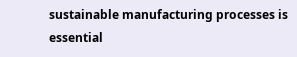sustainable manufacturing processes is essential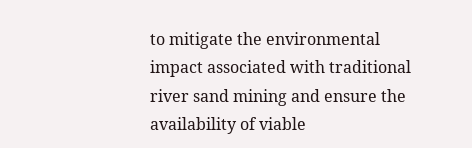to mitigate the environmental impact associated with traditional river sand mining and ensure the availability of viable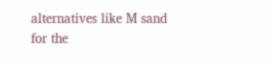alternatives like M sand for the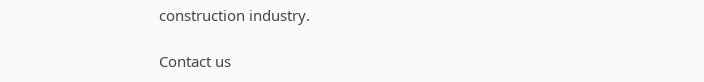construction industry.

Contact us